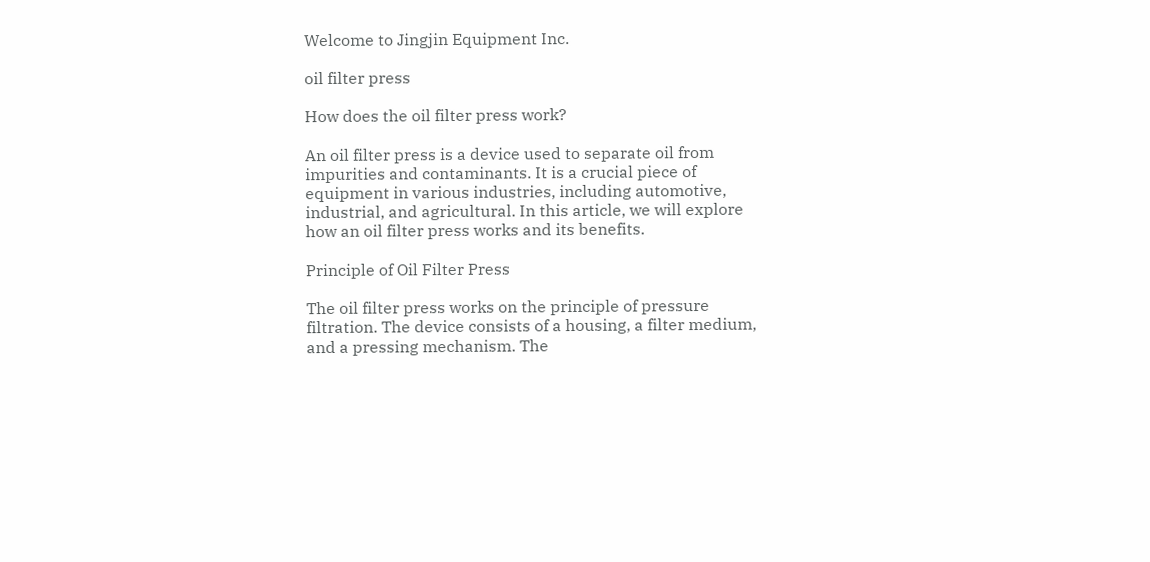Welcome to Jingjin Equipment Inc.

oil filter press

How does the oil filter press work?

An oil filter press is a device used to separate oil from impurities and contaminants. It is a crucial piece of equipment in various industries, including automotive, industrial, and agricultural. In this article, we will explore how an oil filter press works and its benefits.

Principle of Oil Filter Press

The oil filter press works on the principle of pressure filtration. The device consists of a housing, a filter medium, and a pressing mechanism. The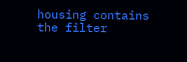housing contains the filter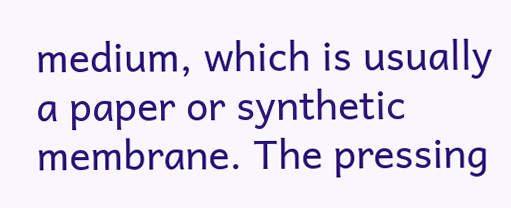medium, which is usually a paper or synthetic membrane. The pressing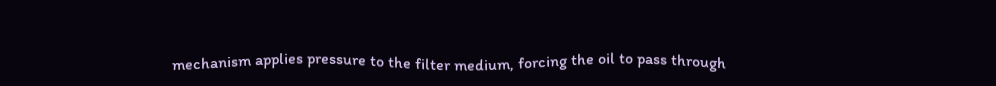mechanism applies pressure to the filter medium, forcing the oil to pass through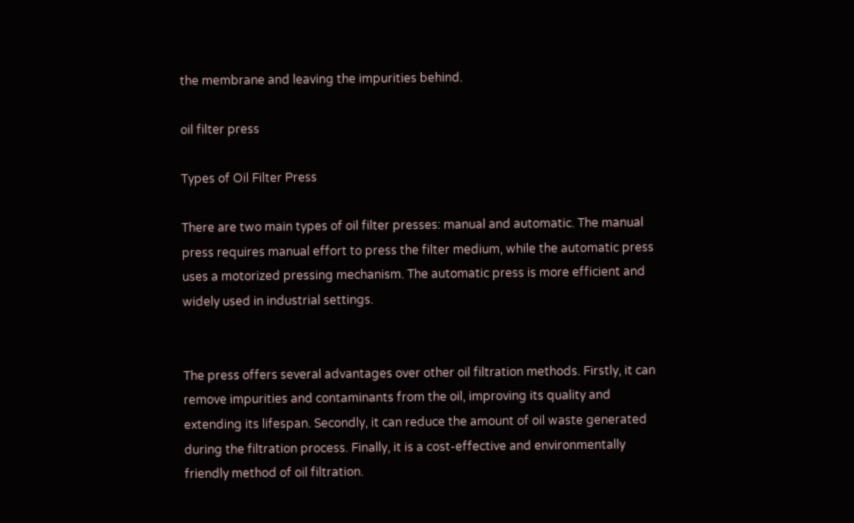the membrane and leaving the impurities behind.

oil filter press

Types of Oil Filter Press

There are two main types of oil filter presses: manual and automatic. The manual press requires manual effort to press the filter medium, while the automatic press uses a motorized pressing mechanism. The automatic press is more efficient and widely used in industrial settings.


The press offers several advantages over other oil filtration methods. Firstly, it can remove impurities and contaminants from the oil, improving its quality and extending its lifespan. Secondly, it can reduce the amount of oil waste generated during the filtration process. Finally, it is a cost-effective and environmentally friendly method of oil filtration.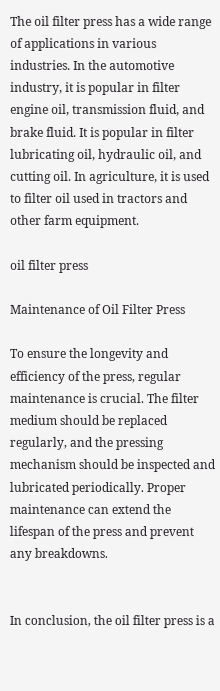The oil filter press has a wide range of applications in various industries. In the automotive industry, it is popular in filter engine oil, transmission fluid, and brake fluid. It is popular in filter lubricating oil, hydraulic oil, and cutting oil. In agriculture, it is used to filter oil used in tractors and other farm equipment.

oil filter press

Maintenance of Oil Filter Press

To ensure the longevity and efficiency of the press, regular maintenance is crucial. The filter medium should be replaced regularly, and the pressing mechanism should be inspected and lubricated periodically. Proper maintenance can extend the lifespan of the press and prevent any breakdowns.


In conclusion, the oil filter press is a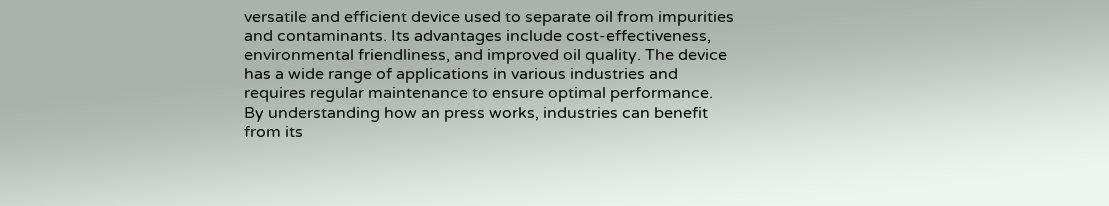versatile and efficient device used to separate oil from impurities and contaminants. Its advantages include cost-effectiveness, environmental friendliness, and improved oil quality. The device has a wide range of applications in various industries and requires regular maintenance to ensure optimal performance. By understanding how an press works, industries can benefit from its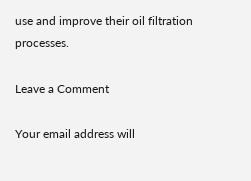use and improve their oil filtration processes.

Leave a Comment

Your email address will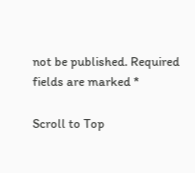not be published. Required fields are marked *

Scroll to Top